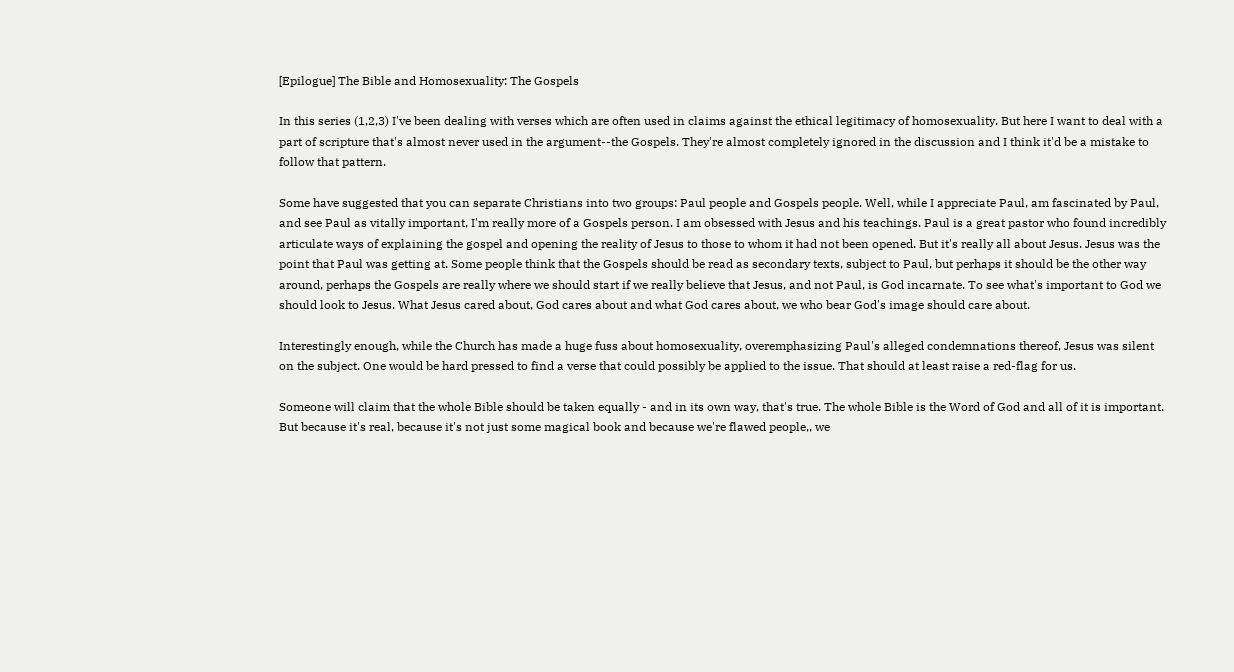[Epilogue] The Bible and Homosexuality: The Gospels

In this series (1,2,3) I've been dealing with verses which are often used in claims against the ethical legitimacy of homosexuality. But here I want to deal with a part of scripture that's almost never used in the argument--the Gospels. They're almost completely ignored in the discussion and I think it'd be a mistake to follow that pattern.

Some have suggested that you can separate Christians into two groups: Paul people and Gospels people. Well, while I appreciate Paul, am fascinated by Paul, and see Paul as vitally important, I'm really more of a Gospels person. I am obsessed with Jesus and his teachings. Paul is a great pastor who found incredibly articulate ways of explaining the gospel and opening the reality of Jesus to those to whom it had not been opened. But it's really all about Jesus. Jesus was the point that Paul was getting at. Some people think that the Gospels should be read as secondary texts, subject to Paul, but perhaps it should be the other way around, perhaps the Gospels are really where we should start if we really believe that Jesus, and not Paul, is God incarnate. To see what's important to God we should look to Jesus. What Jesus cared about, God cares about and what God cares about, we who bear God's image should care about.

Interestingly enough, while the Church has made a huge fuss about homosexuality, overemphasizing Paul's alleged condemnations thereof, Jesus was silent on the subject. One would be hard pressed to find a verse that could possibly be applied to the issue. That should at least raise a red-flag for us.

Someone will claim that the whole Bible should be taken equally - and in its own way, that's true. The whole Bible is the Word of God and all of it is important. But because it's real, because it's not just some magical book and because we're flawed people,, we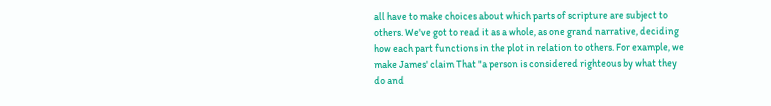all have to make choices about which parts of scripture are subject to others. We've got to read it as a whole, as one grand narrative, deciding how each part functions in the plot in relation to others. For example, we make James' claim That "a person is considered righteous by what they do and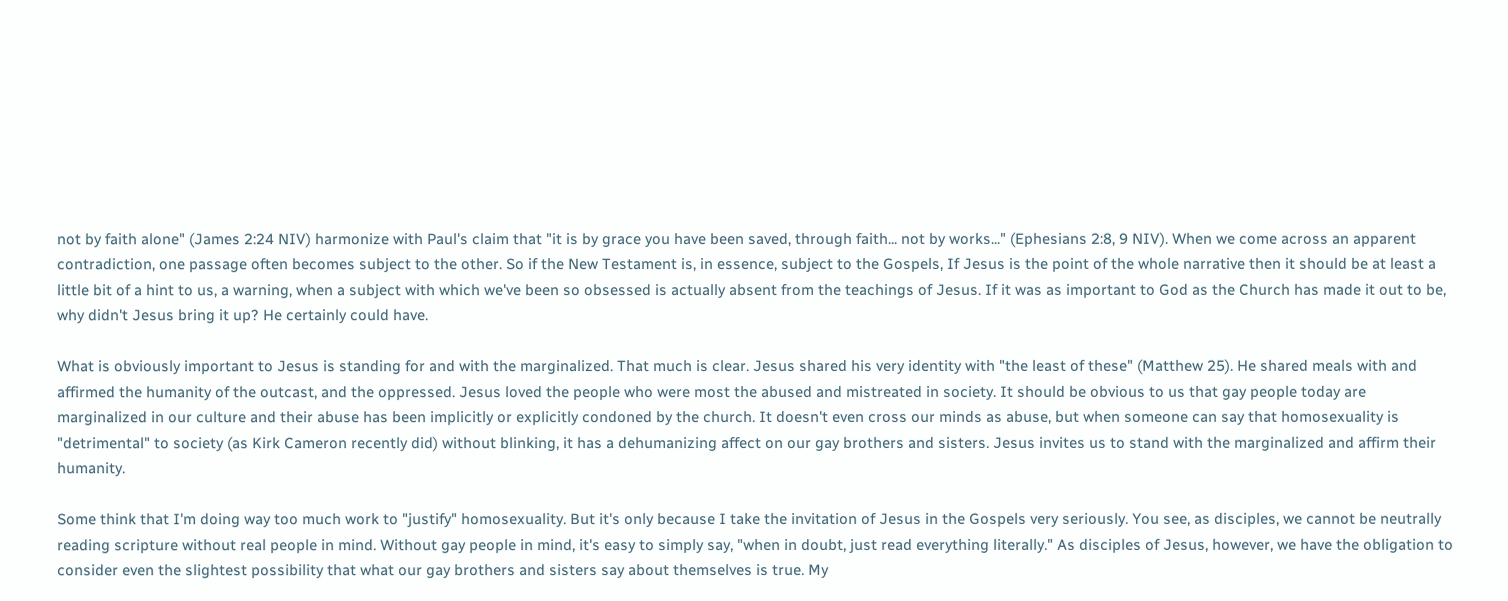not by faith alone" (James 2:24 NIV) harmonize with Paul's claim that "it is by grace you have been saved, through faith... not by works..." (Ephesians 2:8, 9 NIV). When we come across an apparent contradiction, one passage often becomes subject to the other. So if the New Testament is, in essence, subject to the Gospels, If Jesus is the point of the whole narrative then it should be at least a little bit of a hint to us, a warning, when a subject with which we've been so obsessed is actually absent from the teachings of Jesus. If it was as important to God as the Church has made it out to be, why didn't Jesus bring it up? He certainly could have.

What is obviously important to Jesus is standing for and with the marginalized. That much is clear. Jesus shared his very identity with "the least of these" (Matthew 25). He shared meals with and affirmed the humanity of the outcast, and the oppressed. Jesus loved the people who were most the abused and mistreated in society. It should be obvious to us that gay people today are marginalized in our culture and their abuse has been implicitly or explicitly condoned by the church. It doesn't even cross our minds as abuse, but when someone can say that homosexuality is "detrimental" to society (as Kirk Cameron recently did) without blinking, it has a dehumanizing affect on our gay brothers and sisters. Jesus invites us to stand with the marginalized and affirm their humanity.

Some think that I'm doing way too much work to "justify" homosexuality. But it's only because I take the invitation of Jesus in the Gospels very seriously. You see, as disciples, we cannot be neutrally reading scripture without real people in mind. Without gay people in mind, it's easy to simply say, "when in doubt, just read everything literally." As disciples of Jesus, however, we have the obligation to consider even the slightest possibility that what our gay brothers and sisters say about themselves is true. My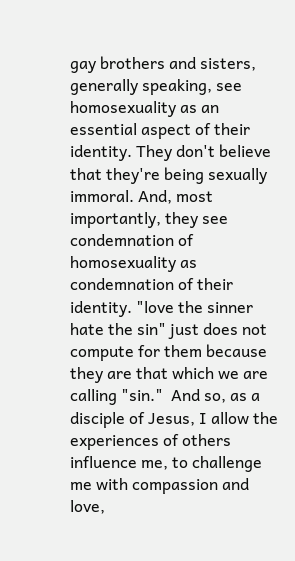gay brothers and sisters, generally speaking, see homosexuality as an essential aspect of their identity. They don't believe that they're being sexually immoral. And, most importantly, they see condemnation of homosexuality as condemnation of their identity. "love the sinner hate the sin" just does not compute for them because they are that which we are calling "sin."  And so, as a disciple of Jesus, I allow the experiences of others influence me, to challenge me with compassion and love,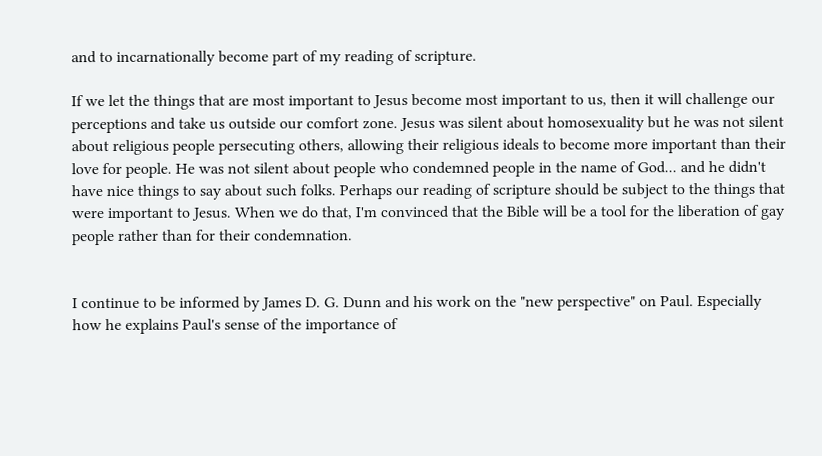and to incarnationally become part of my reading of scripture.

If we let the things that are most important to Jesus become most important to us, then it will challenge our perceptions and take us outside our comfort zone. Jesus was silent about homosexuality but he was not silent about religious people persecuting others, allowing their religious ideals to become more important than their love for people. He was not silent about people who condemned people in the name of God... and he didn't have nice things to say about such folks. Perhaps our reading of scripture should be subject to the things that were important to Jesus. When we do that, I'm convinced that the Bible will be a tool for the liberation of gay people rather than for their condemnation.


I continue to be informed by James D. G. Dunn and his work on the "new perspective" on Paul. Especially how he explains Paul's sense of the importance of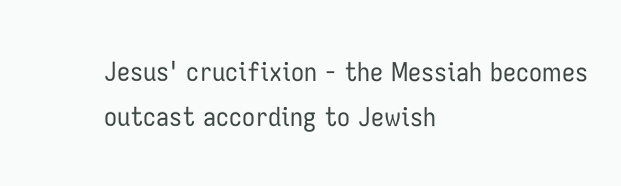Jesus' crucifixion - the Messiah becomes outcast according to Jewish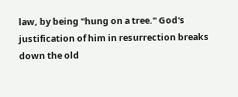law, by being "hung on a tree." God's justification of him in resurrection breaks down the old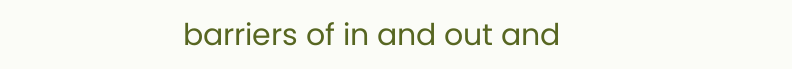barriers of in and out and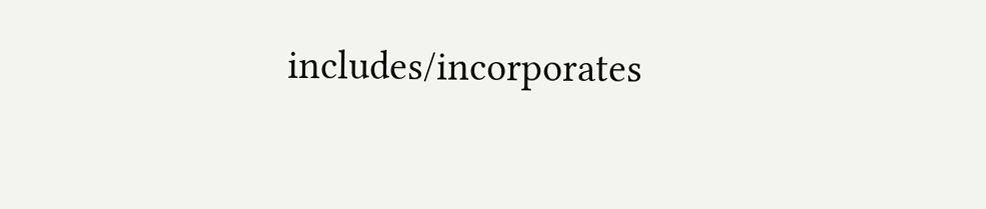includes/incorporates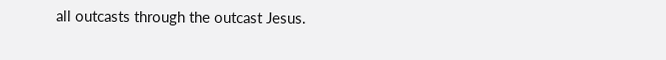all outcasts through the outcast Jesus.